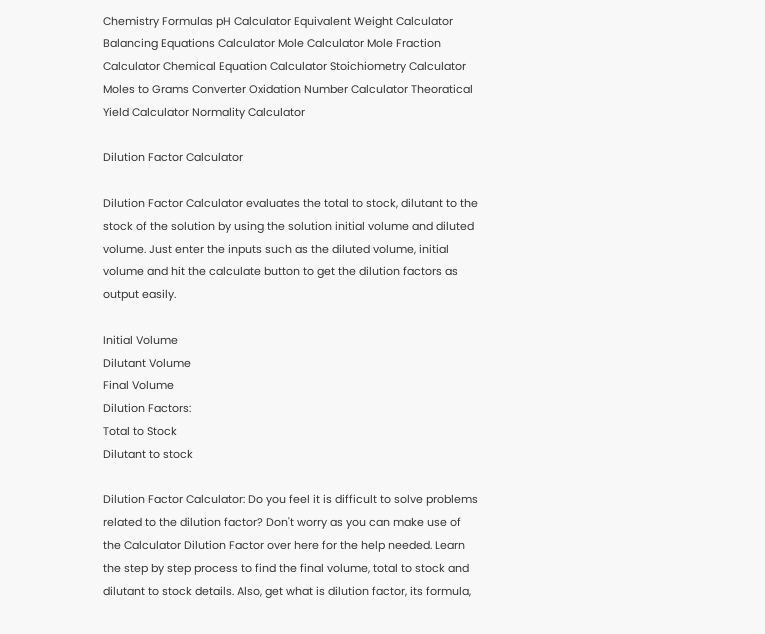Chemistry Formulas pH Calculator Equivalent Weight Calculator Balancing Equations Calculator Mole Calculator Mole Fraction Calculator Chemical Equation Calculator Stoichiometry Calculator Moles to Grams Converter Oxidation Number Calculator Theoratical Yield Calculator Normality Calculator

Dilution Factor Calculator

Dilution Factor Calculator evaluates the total to stock, dilutant to the stock of the solution by using the solution initial volume and diluted volume. Just enter the inputs such as the diluted volume, initial volume and hit the calculate button to get the dilution factors as output easily.

Initial Volume
Dilutant Volume
Final Volume
Dilution Factors:
Total to Stock
Dilutant to stock

Dilution Factor Calculator: Do you feel it is difficult to solve problems related to the dilution factor? Don't worry as you can make use of the Calculator Dilution Factor over here for the help needed. Learn the step by step process to find the final volume, total to stock and dilutant to stock details. Also, get what is dilution factor, its formula,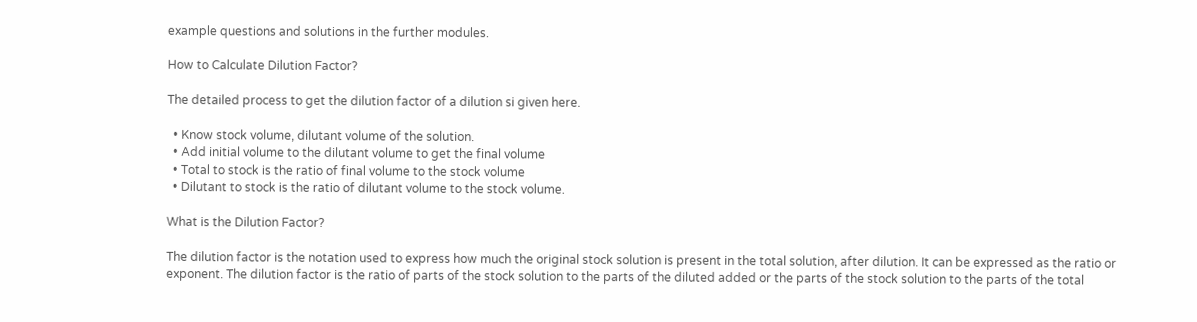example questions and solutions in the further modules.

How to Calculate Dilution Factor?

The detailed process to get the dilution factor of a dilution si given here.

  • Know stock volume, dilutant volume of the solution.
  • Add initial volume to the dilutant volume to get the final volume
  • Total to stock is the ratio of final volume to the stock volume
  • Dilutant to stock is the ratio of dilutant volume to the stock volume.

What is the Dilution Factor?

The dilution factor is the notation used to express how much the original stock solution is present in the total solution, after dilution. It can be expressed as the ratio or exponent. The dilution factor is the ratio of parts of the stock solution to the parts of the diluted added or the parts of the stock solution to the parts of the total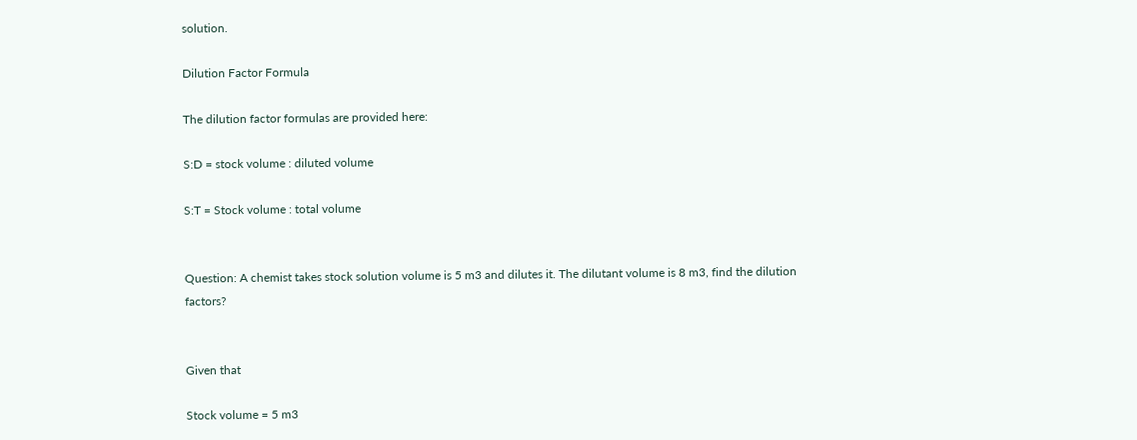solution.

Dilution Factor Formula

The dilution factor formulas are provided here:

S:D = stock volume : diluted volume

S:T = Stock volume : total volume


Question: A chemist takes stock solution volume is 5 m3 and dilutes it. The dilutant volume is 8 m3, find the dilution factors?


Given that

Stock volume = 5 m3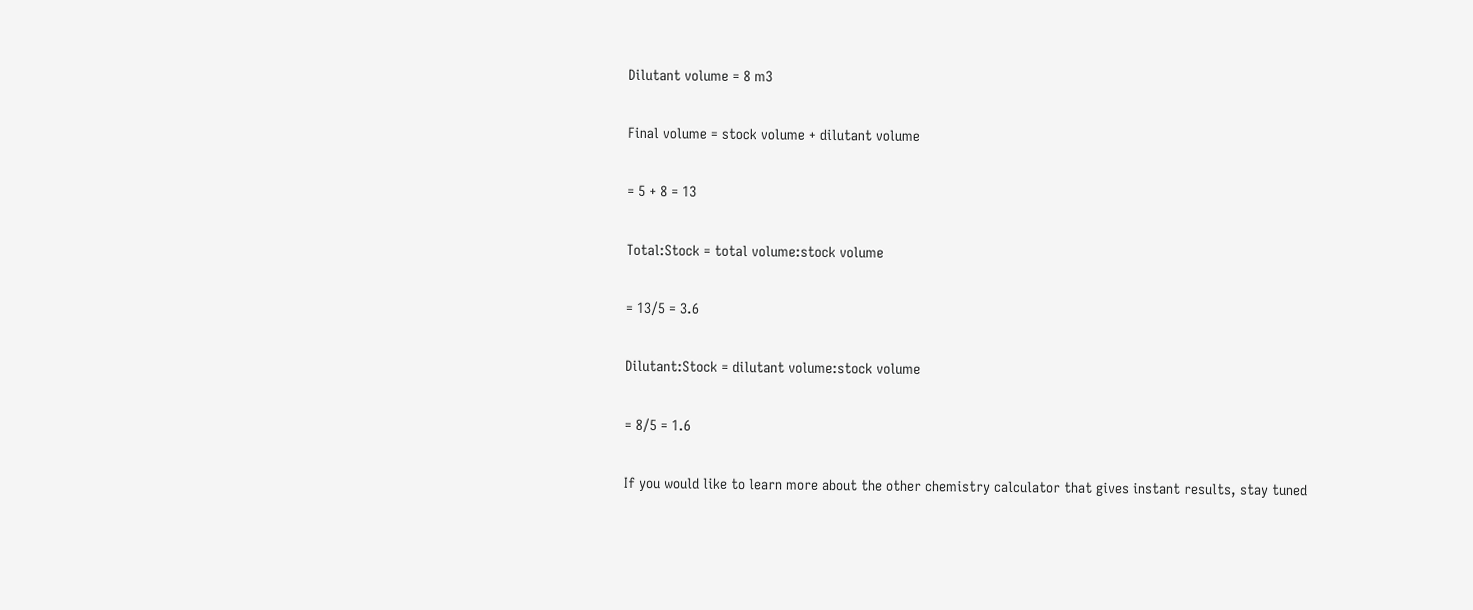Dilutant volume = 8 m3

Final volume = stock volume + dilutant volume

= 5 + 8 = 13

Total:Stock = total volume:stock volume

= 13/5 = 3.6

Dilutant:Stock = dilutant volume:stock volume

= 8/5 = 1.6

If you would like to learn more about the other chemistry calculator that gives instant results, stay tuned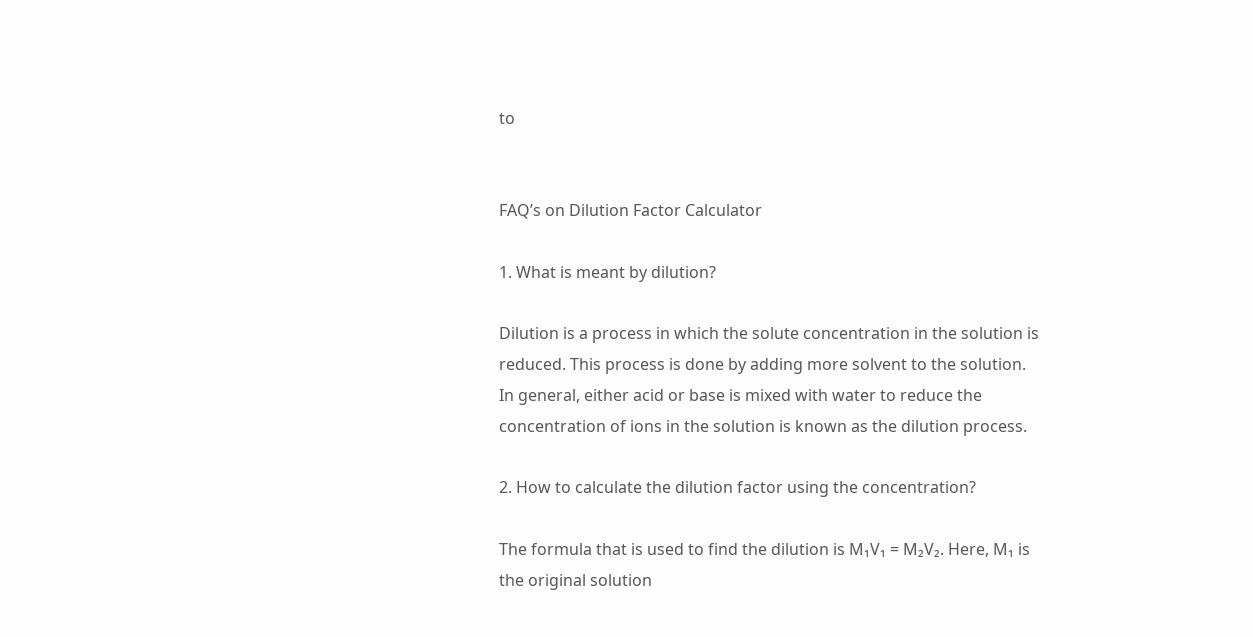to


FAQ’s on Dilution Factor Calculator

1. What is meant by dilution?

Dilution is a process in which the solute concentration in the solution is reduced. This process is done by adding more solvent to the solution. In general, either acid or base is mixed with water to reduce the concentration of ions in the solution is known as the dilution process.

2. How to calculate the dilution factor using the concentration?

The formula that is used to find the dilution is M₁V₁ = M₂V₂. Here, M₁ is the original solution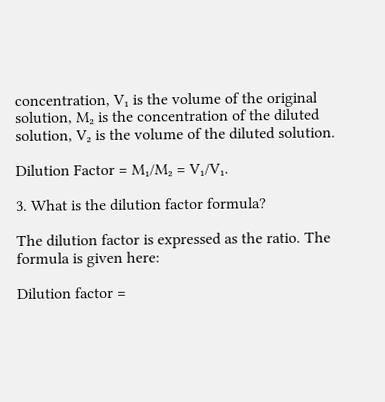concentration, V₁ is the volume of the original solution, M₂ is the concentration of the diluted solution, V₂ is the volume of the diluted solution.

Dilution Factor = M₁/M₂ = V₁/V₁.

3. What is the dilution factor formula?

The dilution factor is expressed as the ratio. The formula is given here:

Dilution factor =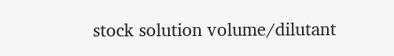stock solution volume/dilutant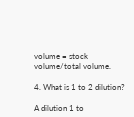volume = stock volume/total volume.

4. What is 1 to 2 dilution?

A dilution 1 to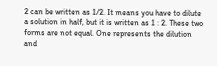2 can be written as 1/2. It means you have to dilute a solution in half, but it is written as 1 : 2. These two forms are not equal. One represents the dilution and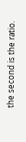the second is the ratio.